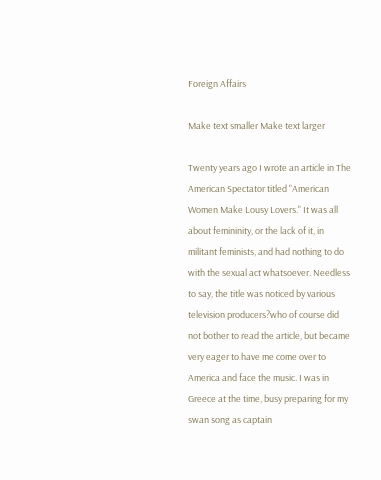Foreign Affairs

Make text smaller Make text larger

Twenty years ago I wrote an article in The American Spectator titled "American Women Make Lousy Lovers." It was all about femininity, or the lack of it, in militant feminists, and had nothing to do with the sexual act whatsoever. Needless to say, the title was noticed by various television producers?who of course did not bother to read the article, but became very eager to have me come over to America and face the music. I was in Greece at the time, busy preparing for my swan song as captain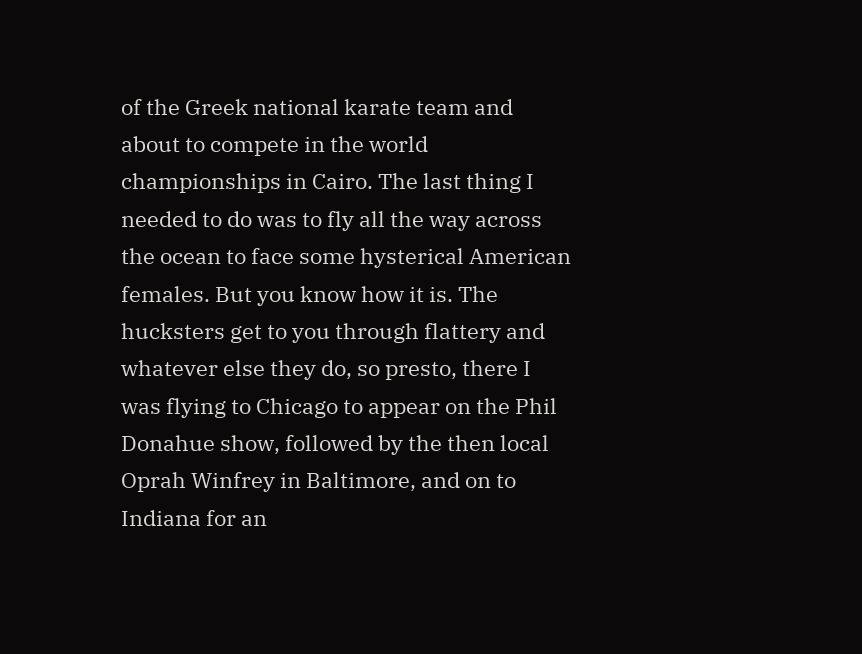of the Greek national karate team and about to compete in the world championships in Cairo. The last thing I needed to do was to fly all the way across the ocean to face some hysterical American females. But you know how it is. The hucksters get to you through flattery and whatever else they do, so presto, there I was flying to Chicago to appear on the Phil Donahue show, followed by the then local Oprah Winfrey in Baltimore, and on to Indiana for an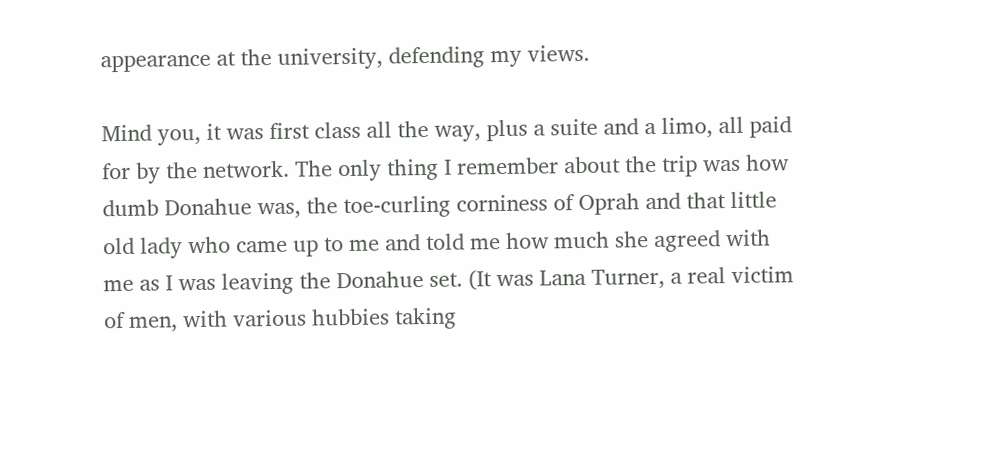appearance at the university, defending my views.

Mind you, it was first class all the way, plus a suite and a limo, all paid for by the network. The only thing I remember about the trip was how dumb Donahue was, the toe-curling corniness of Oprah and that little old lady who came up to me and told me how much she agreed with me as I was leaving the Donahue set. (It was Lana Turner, a real victim of men, with various hubbies taking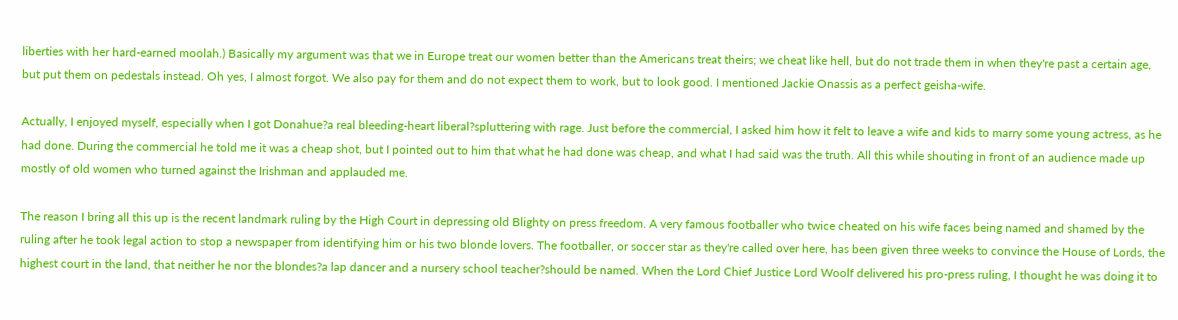liberties with her hard-earned moolah.) Basically my argument was that we in Europe treat our women better than the Americans treat theirs; we cheat like hell, but do not trade them in when they're past a certain age, but put them on pedestals instead. Oh yes, I almost forgot. We also pay for them and do not expect them to work, but to look good. I mentioned Jackie Onassis as a perfect geisha-wife.

Actually, I enjoyed myself, especially when I got Donahue?a real bleeding-heart liberal?spluttering with rage. Just before the commercial, I asked him how it felt to leave a wife and kids to marry some young actress, as he had done. During the commercial he told me it was a cheap shot, but I pointed out to him that what he had done was cheap, and what I had said was the truth. All this while shouting in front of an audience made up mostly of old women who turned against the Irishman and applauded me.

The reason I bring all this up is the recent landmark ruling by the High Court in depressing old Blighty on press freedom. A very famous footballer who twice cheated on his wife faces being named and shamed by the ruling after he took legal action to stop a newspaper from identifying him or his two blonde lovers. The footballer, or soccer star as they're called over here, has been given three weeks to convince the House of Lords, the highest court in the land, that neither he nor the blondes?a lap dancer and a nursery school teacher?should be named. When the Lord Chief Justice Lord Woolf delivered his pro-press ruling, I thought he was doing it to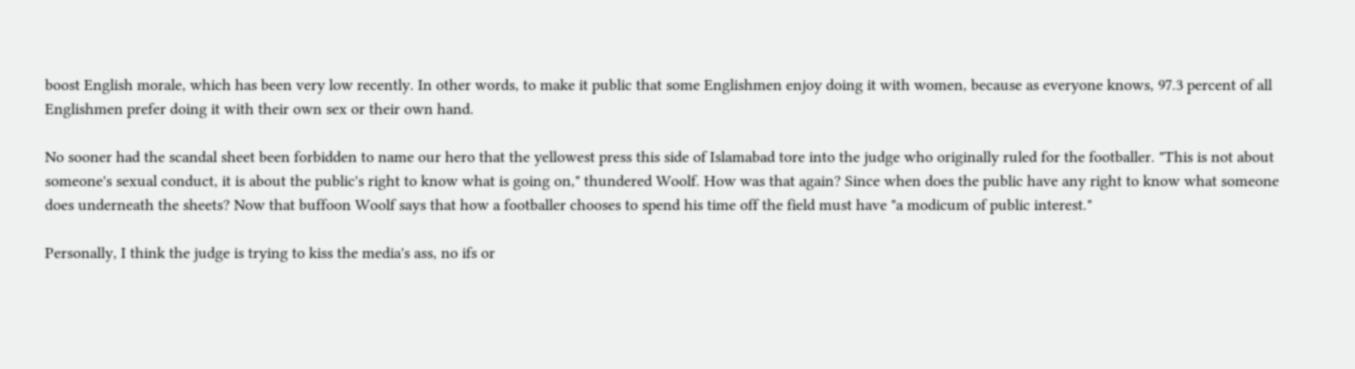boost English morale, which has been very low recently. In other words, to make it public that some Englishmen enjoy doing it with women, because as everyone knows, 97.3 percent of all Englishmen prefer doing it with their own sex or their own hand.

No sooner had the scandal sheet been forbidden to name our hero that the yellowest press this side of Islamabad tore into the judge who originally ruled for the footballer. "This is not about someone's sexual conduct, it is about the public's right to know what is going on," thundered Woolf. How was that again? Since when does the public have any right to know what someone does underneath the sheets? Now that buffoon Woolf says that how a footballer chooses to spend his time off the field must have "a modicum of public interest."

Personally, I think the judge is trying to kiss the media's ass, no ifs or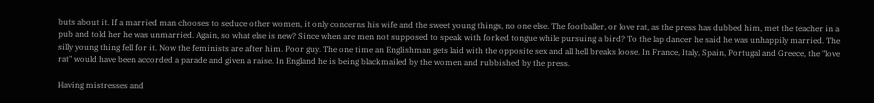buts about it. If a married man chooses to seduce other women, it only concerns his wife and the sweet young things, no one else. The footballer, or love rat, as the press has dubbed him, met the teacher in a pub and told her he was unmarried. Again, so what else is new? Since when are men not supposed to speak with forked tongue while pursuing a bird? To the lap dancer he said he was unhappily married. The silly young thing fell for it. Now the feminists are after him. Poor guy. The one time an Englishman gets laid with the opposite sex and all hell breaks loose. In France, Italy, Spain, Portugal and Greece, the "love rat" would have been accorded a parade and given a raise. In England he is being blackmailed by the women and rubbished by the press.

Having mistresses and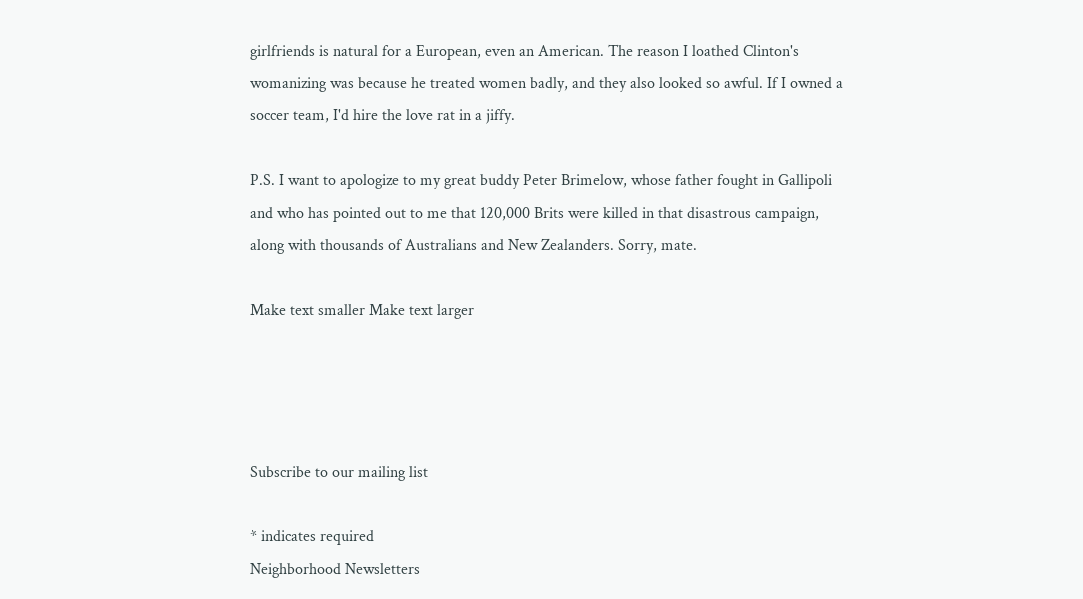girlfriends is natural for a European, even an American. The reason I loathed Clinton's womanizing was because he treated women badly, and they also looked so awful. If I owned a soccer team, I'd hire the love rat in a jiffy.

P.S. I want to apologize to my great buddy Peter Brimelow, whose father fought in Gallipoli and who has pointed out to me that 120,000 Brits were killed in that disastrous campaign, along with thousands of Australians and New Zealanders. Sorry, mate.

Make text smaller Make text larger




Subscribe to our mailing list

* indicates required
Neighborhood Newsletters